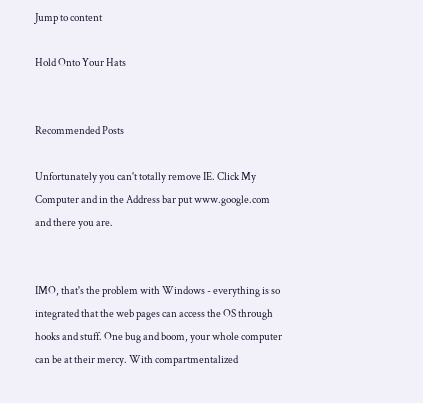Jump to content

Hold Onto Your Hats


Recommended Posts

Unfortunately you can't totally remove IE. Click My Computer and in the Address bar put www.google.com and there you are.


IMO, that's the problem with Windows - everything is so integrated that the web pages can access the OS through hooks and stuff. One bug and boom, your whole computer can be at their mercy. With compartmentalized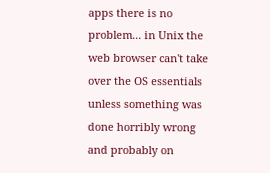apps there is no problem... in Unix the web browser can't take over the OS essentials unless something was done horribly wrong and probably on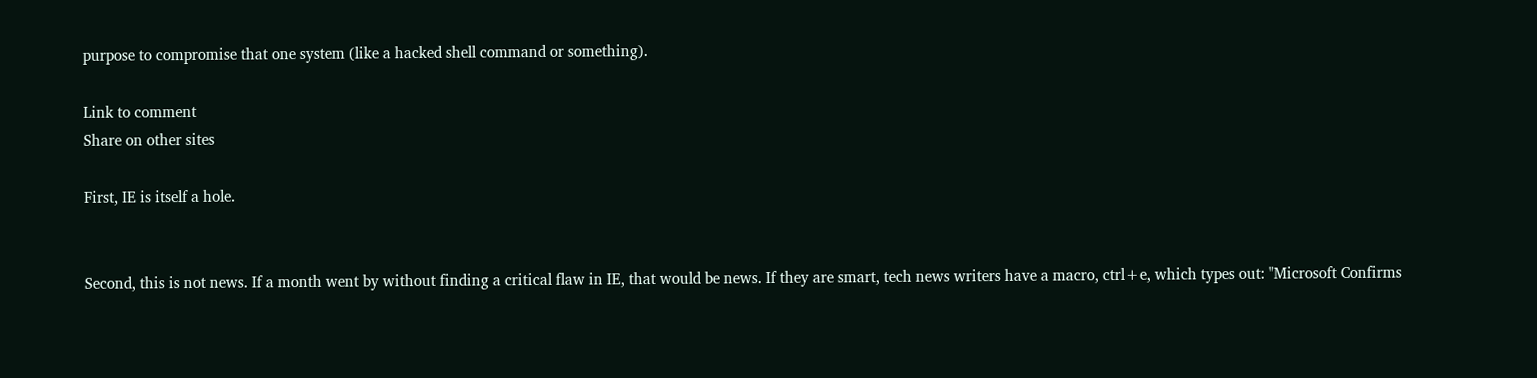purpose to compromise that one system (like a hacked shell command or something).

Link to comment
Share on other sites

First, IE is itself a hole.


Second, this is not news. If a month went by without finding a critical flaw in IE, that would be news. If they are smart, tech news writers have a macro, ctrl+e, which types out: "Microsoft Confirms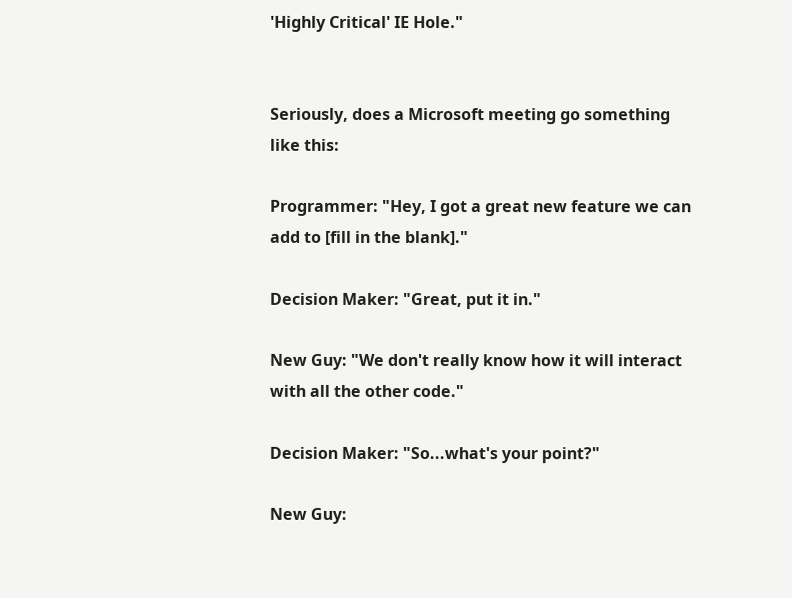'Highly Critical' IE Hole."


Seriously, does a Microsoft meeting go something like this:

Programmer: "Hey, I got a great new feature we can add to [fill in the blank]."

Decision Maker: "Great, put it in."

New Guy: "We don't really know how it will interact with all the other code."

Decision Maker: "So...what's your point?"

New Guy: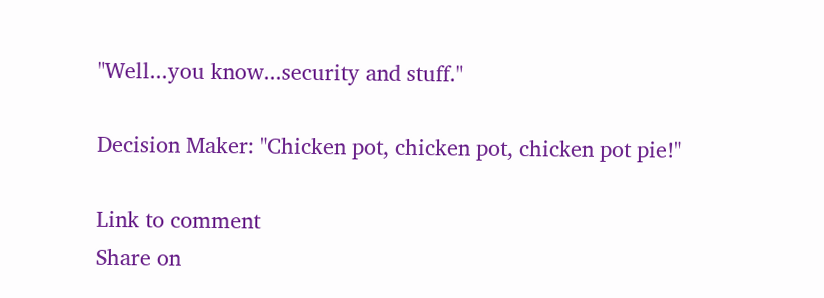"Well...you know...security and stuff."

Decision Maker: "Chicken pot, chicken pot, chicken pot pie!"

Link to comment
Share on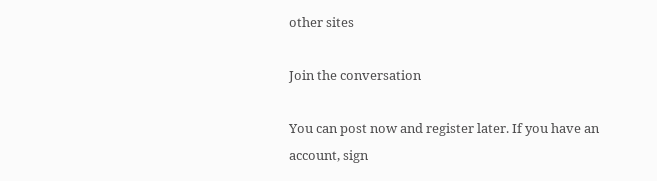other sites

Join the conversation

You can post now and register later. If you have an account, sign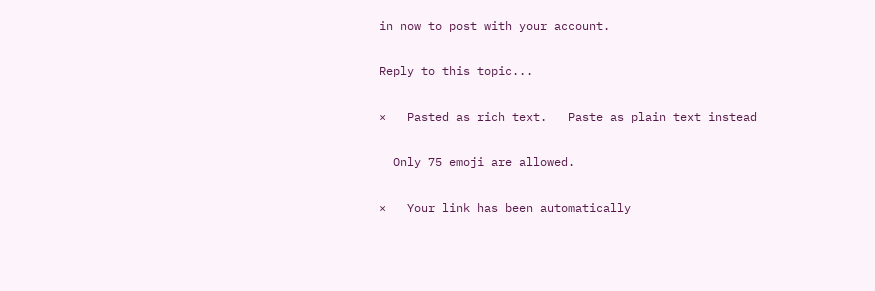in now to post with your account.

Reply to this topic...

×   Pasted as rich text.   Paste as plain text instead

  Only 75 emoji are allowed.

×   Your link has been automatically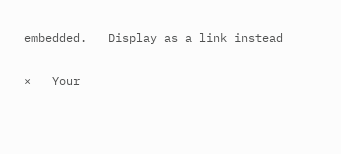embedded.   Display as a link instead

×   Your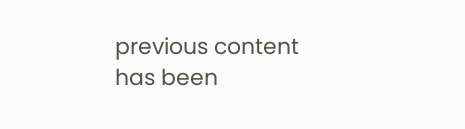previous content has been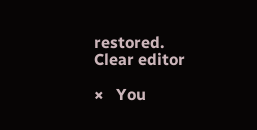restored.   Clear editor

×   You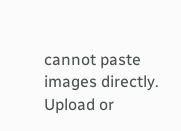cannot paste images directly. Upload or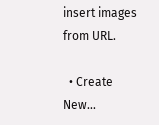insert images from URL.

  • Create New...